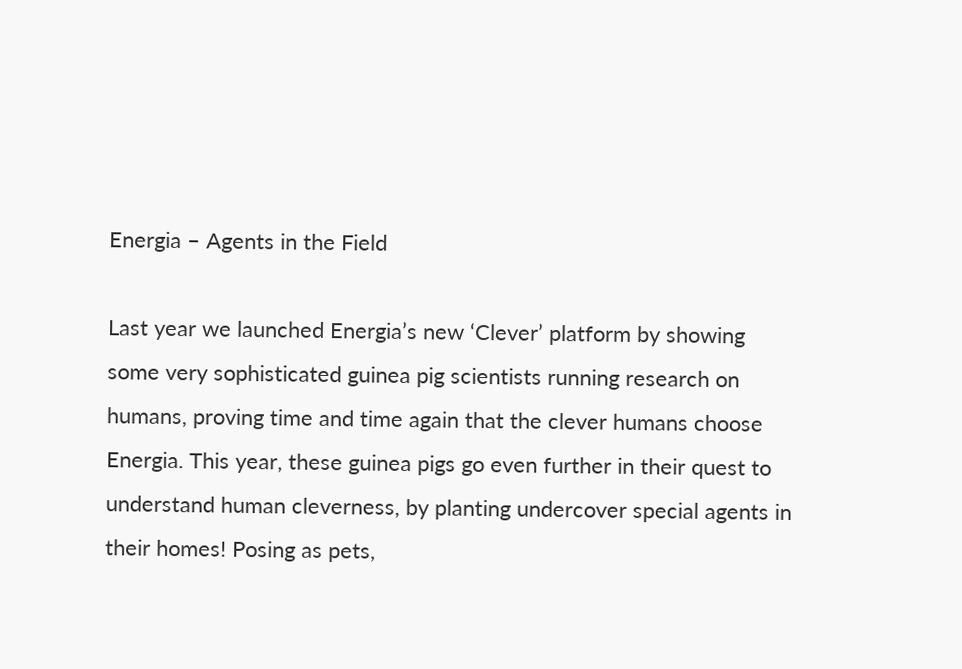Energia – Agents in the Field

Last year we launched Energia’s new ‘Clever’ platform by showing some very sophisticated guinea pig scientists running research on humans, proving time and time again that the clever humans choose Energia. This year, these guinea pigs go even further in their quest to understand human cleverness, by planting undercover special agents in their homes! Posing as pets,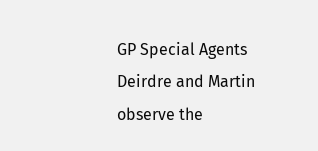GP Special Agents Deirdre and Martin observe the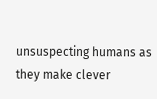unsuspecting humans as they make clever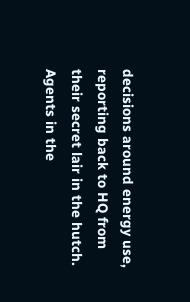decisions around energy use, reporting back to HQ from their secret lair in the hutch. Agents in the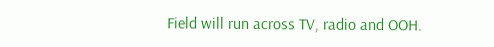Field will run across TV, radio and OOH.